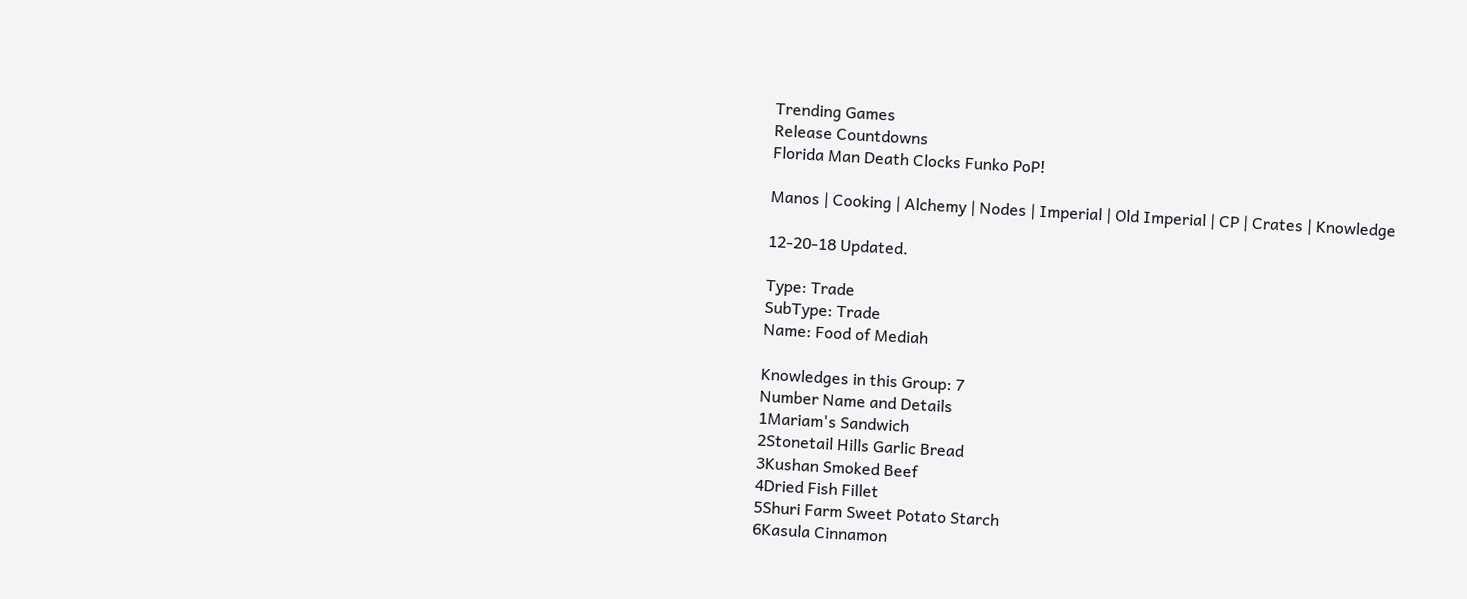Trending Games
Release Countdowns
Florida Man Death Clocks Funko PoP!

Manos | Cooking | Alchemy | Nodes | Imperial | Old Imperial | CP | Crates | Knowledge

12-20-18 Updated.

Type: Trade
SubType: Trade
Name: Food of Mediah

Knowledges in this Group: 7
Number Name and Details
1Mariam's Sandwich
2Stonetail Hills Garlic Bread
3Kushan Smoked Beef
4Dried Fish Fillet
5Shuri Farm Sweet Potato Starch
6Kasula Cinnamon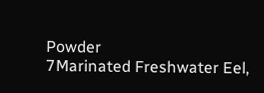Powder
7Marinated Freshwater Eel,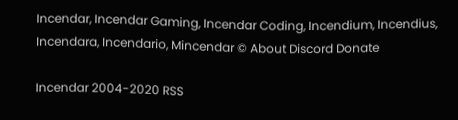Incendar, Incendar Gaming, Incendar Coding, Incendium, Incendius, Incendara, Incendario, Mincendar © About Discord Donate

Incendar 2004-2020 RSS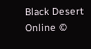Black Desert Online ©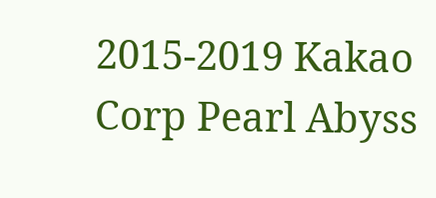2015-2019 Kakao Corp Pearl Abyss